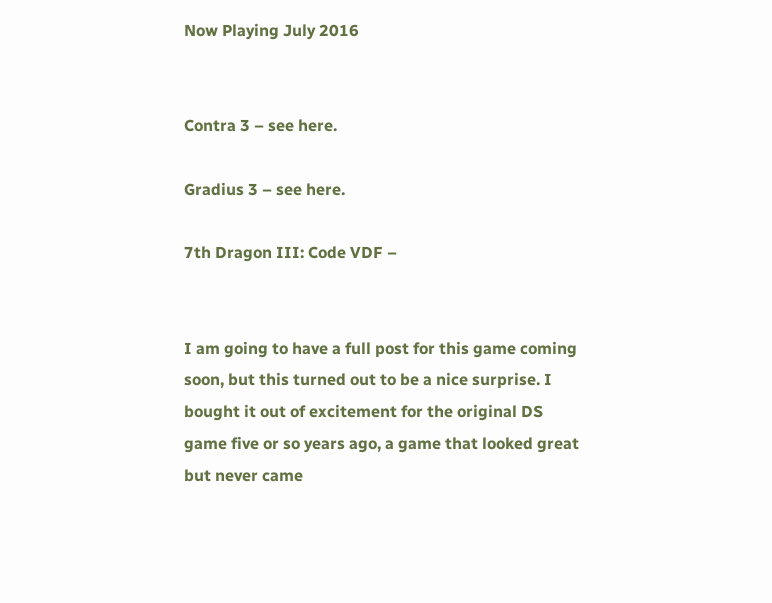Now Playing July 2016


Contra 3 – see here.

Gradius 3 – see here.

7th Dragon III: Code VDF –


I am going to have a full post for this game coming soon, but this turned out to be a nice surprise. I bought it out of excitement for the original DS game five or so years ago, a game that looked great but never came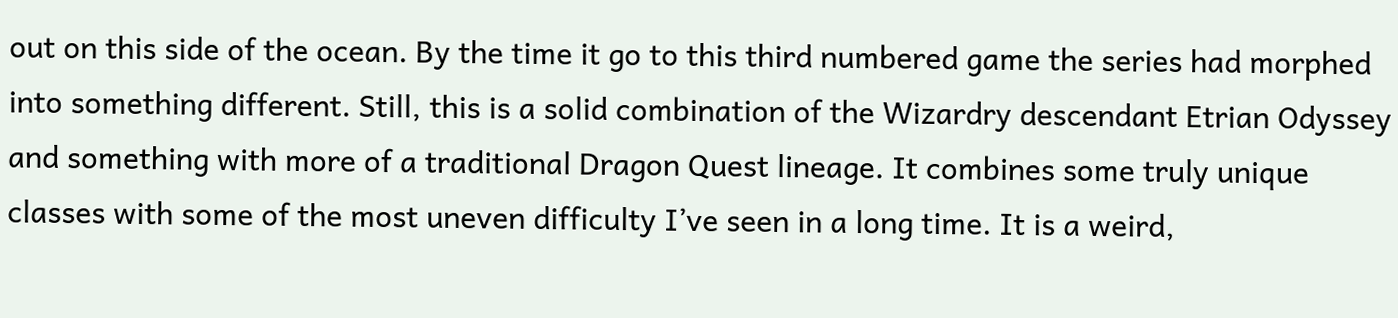out on this side of the ocean. By the time it go to this third numbered game the series had morphed into something different. Still, this is a solid combination of the Wizardry descendant Etrian Odyssey and something with more of a traditional Dragon Quest lineage. It combines some truly unique classes with some of the most uneven difficulty I’ve seen in a long time. It is a weird,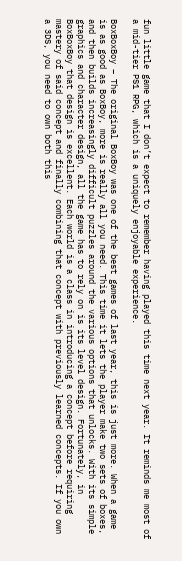fun little game that I don’t expect to remember having played this time next year. It reminds me most of a mid-tier PS1 RPG, which is a uniquely enjoyable experience.

BoxBoxBoy – The original BoxBoy was one of the best games of last year, this is just more. When a game is as good as BoxBoy, more is really all you need. This time it lets the player make two sets of boxes, and then builds increasingly difficult puzzles around the various options that unlocks. With its simple graphics and character design, all the game has to rely on is its level design. Fortunately, in BoxBoxBoy that design is excellent. Each world is a class in introducing a concept before requiring mastery of said concept and finally combining that concept with previously learned concepts. If you own a 3DS, you need to own both this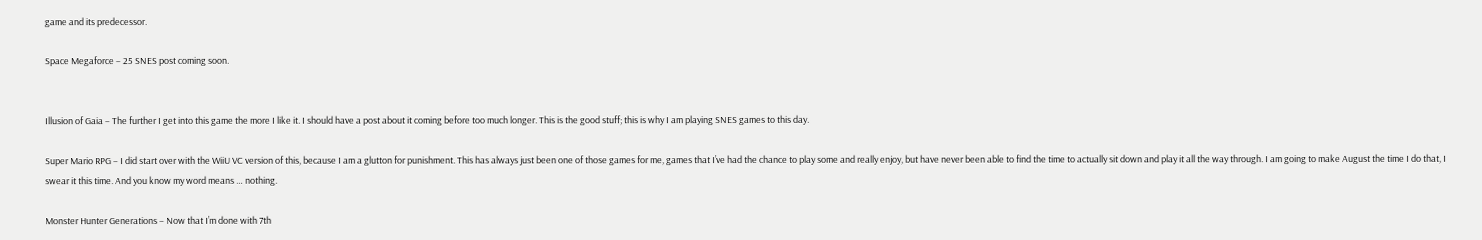game and its predecessor.

Space Megaforce – 25 SNES post coming soon.


Illusion of Gaia – The further I get into this game the more I like it. I should have a post about it coming before too much longer. This is the good stuff; this is why I am playing SNES games to this day.

Super Mario RPG – I did start over with the WiiU VC version of this, because I am a glutton for punishment. This has always just been one of those games for me, games that I’ve had the chance to play some and really enjoy, but have never been able to find the time to actually sit down and play it all the way through. I am going to make August the time I do that, I swear it this time. And you know my word means … nothing.

Monster Hunter Generations – Now that I’m done with 7th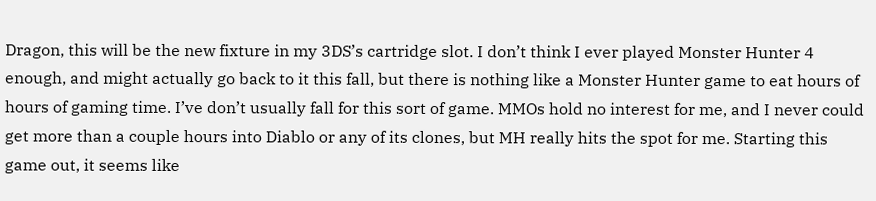Dragon, this will be the new fixture in my 3DS’s cartridge slot. I don’t think I ever played Monster Hunter 4 enough, and might actually go back to it this fall, but there is nothing like a Monster Hunter game to eat hours of hours of gaming time. I’ve don’t usually fall for this sort of game. MMOs hold no interest for me, and I never could get more than a couple hours into Diablo or any of its clones, but MH really hits the spot for me. Starting this game out, it seems like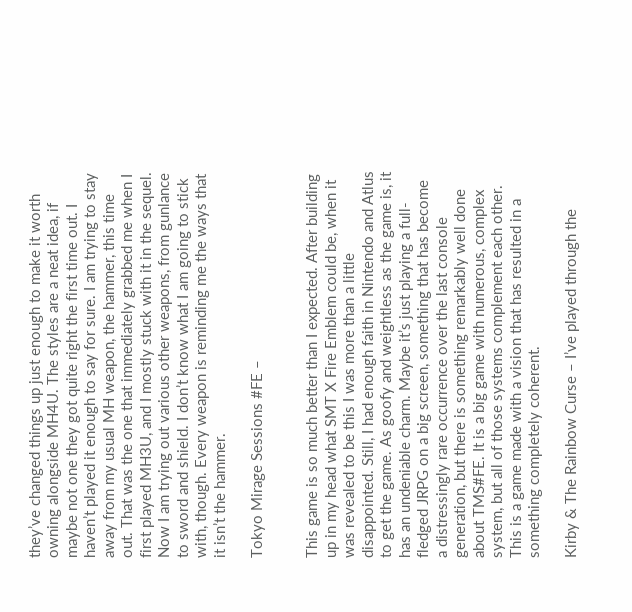they’ve changed things up just enough to make it worth owning alongside MH4U. The styles are a neat idea, if maybe not one they got quite right the first time out. I haven’t played it enough to say for sure. I am trying to stay away from my usual MH weapon, the hammer, this time out. That was the one that immediately grabbed me when I first played MH3U, and I mostly stuck with it in the sequel. Now I am trying out various other weapons, from gunlance to sword and shield. I don’t know what I am going to stick with, though. Every weapon is reminding me the ways that it isn’t the hammer.

Tokyo Mirage Sessions #FE –


This game is so much better than I expected. After building up in my head what SMT X Fire Emblem could be, when it was revealed to be this I was more than a little disappointed. Still, I had enough faith in Nintendo and Atlus to get the game. As goofy and weightless as the game is, it has an undeniable charm. Maybe it’s just playing a full-fledged JRPG on a big screen, something that has become a distressingly rare occurrence over the last console generation, but there is something remarkably well done about TMS#FE. It is a big game with numerous, complex system, but all of those systems complement each other. This is a game made with a vision that has resulted in a something completely coherent.

Kirby & The Rainbow Curse – I’ve played through the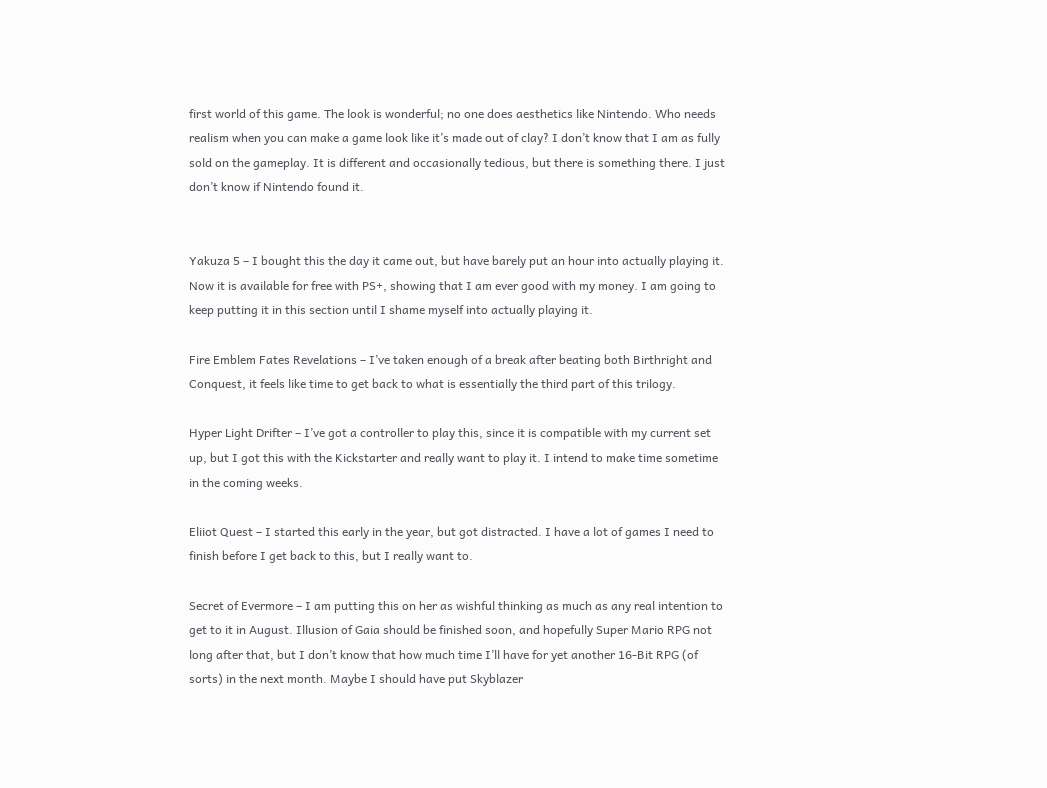first world of this game. The look is wonderful; no one does aesthetics like Nintendo. Who needs realism when you can make a game look like it’s made out of clay? I don’t know that I am as fully sold on the gameplay. It is different and occasionally tedious, but there is something there. I just don’t know if Nintendo found it.


Yakuza 5 – I bought this the day it came out, but have barely put an hour into actually playing it. Now it is available for free with PS+, showing that I am ever good with my money. I am going to keep putting it in this section until I shame myself into actually playing it.

Fire Emblem Fates Revelations – I’ve taken enough of a break after beating both Birthright and Conquest, it feels like time to get back to what is essentially the third part of this trilogy.

Hyper Light Drifter – I’ve got a controller to play this, since it is compatible with my current set up, but I got this with the Kickstarter and really want to play it. I intend to make time sometime in the coming weeks.

Eliiot Quest – I started this early in the year, but got distracted. I have a lot of games I need to finish before I get back to this, but I really want to.

Secret of Evermore – I am putting this on her as wishful thinking as much as any real intention to get to it in August. Illusion of Gaia should be finished soon, and hopefully Super Mario RPG not long after that, but I don’t know that how much time I’ll have for yet another 16-Bit RPG (of sorts) in the next month. Maybe I should have put Skyblazer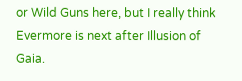or Wild Guns here, but I really think Evermore is next after Illusion of Gaia.